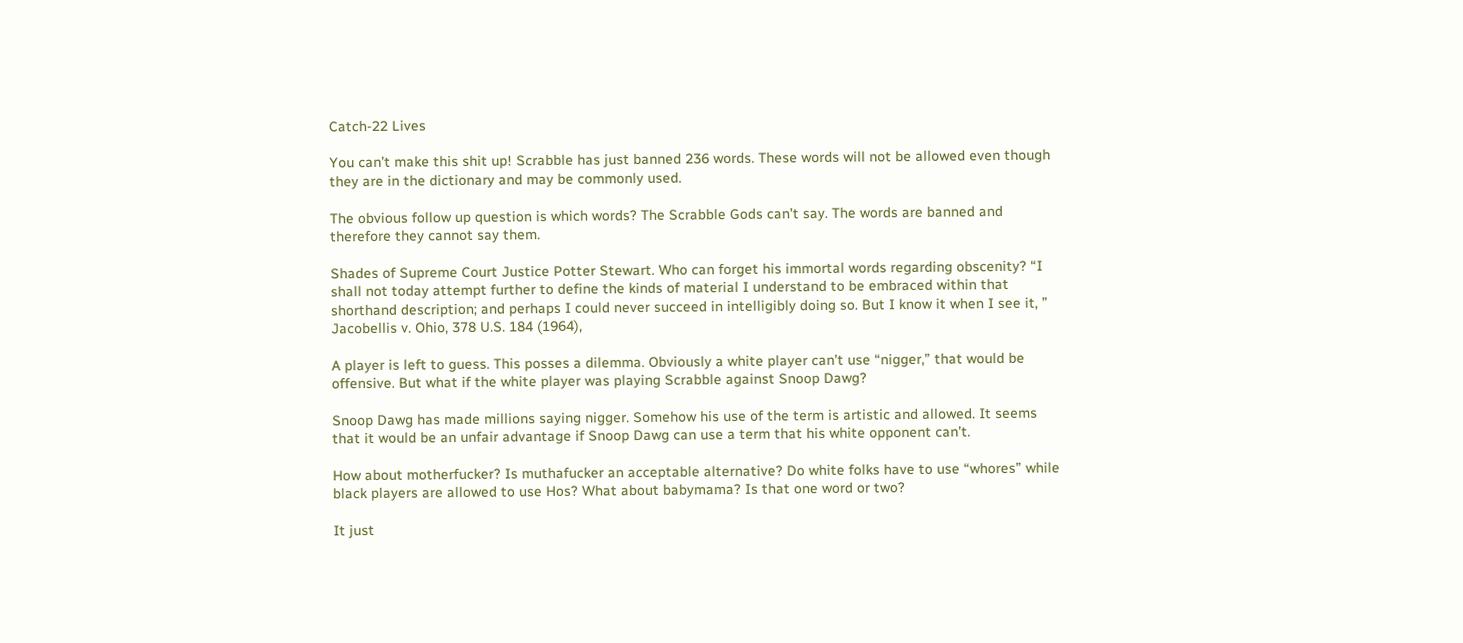Catch-22 Lives

You can’t make this shit up! Scrabble has just banned 236 words. These words will not be allowed even though they are in the dictionary and may be commonly used.

The obvious follow up question is which words? The Scrabble Gods can’t say. The words are banned and therefore they cannot say them.

Shades of Supreme Court Justice Potter Stewart. Who can forget his immortal words regarding obscenity? “I shall not today attempt further to define the kinds of material I understand to be embraced within that shorthand description; and perhaps I could never succeed in intelligibly doing so. But I know it when I see it, ” Jacobellis v. Ohio, 378 U.S. 184 (1964),

A player is left to guess. This posses a dilemma. Obviously a white player can’t use “nigger,” that would be offensive. But what if the white player was playing Scrabble against Snoop Dawg?

Snoop Dawg has made millions saying nigger. Somehow his use of the term is artistic and allowed. It seems that it would be an unfair advantage if Snoop Dawg can use a term that his white opponent can’t.

How about motherfucker? Is muthafucker an acceptable alternative? Do white folks have to use “whores” while black players are allowed to use Hos? What about babymama? Is that one word or two?

It just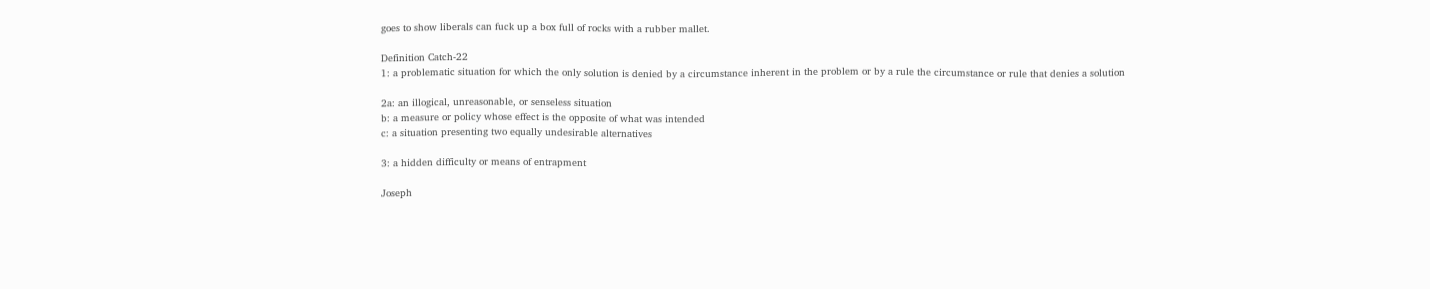goes to show liberals can fuck up a box full of rocks with a rubber mallet.

Definition Catch-22
1: a problematic situation for which the only solution is denied by a circumstance inherent in the problem or by a rule the circumstance or rule that denies a solution

2a: an illogical, unreasonable, or senseless situation
b: a measure or policy whose effect is the opposite of what was intended
c: a situation presenting two equally undesirable alternatives

3: a hidden difficulty or means of entrapment

Joseph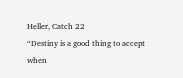Heller, Catch 22
“Destiny is a good thing to accept when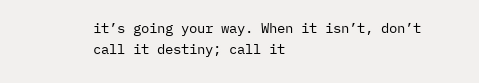it’s going your way. When it isn’t, don’t call it destiny; call it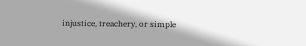injustice, treachery, or simple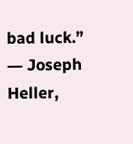bad luck.”
― Joseph Heller,